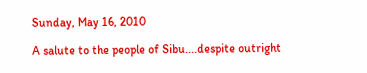Sunday, May 16, 2010

A salute to the people of Sibu....despite outright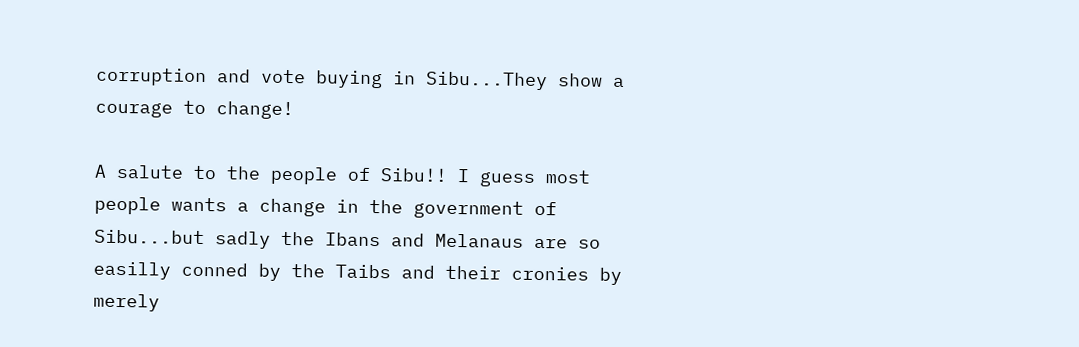corruption and vote buying in Sibu...They show a courage to change!

A salute to the people of Sibu!! I guess most people wants a change in the government of Sibu...but sadly the Ibans and Melanaus are so easilly conned by the Taibs and their cronies by merely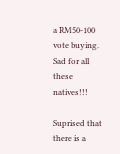a RM50-100 vote buying. Sad for all these natives!!!

Suprised that there is a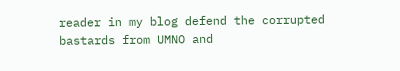reader in my blog defend the corrupted bastards from UMNO and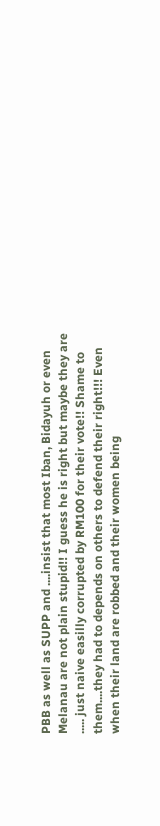PBB as well as SUPP and ....insist that most Iban, Bidayuh or even Melanau are not plain stupid!! I guess he is right but maybe they are ..... just naive easilly corrupted by RM100 for their vote!! Shame to them....they had to depends on others to defend their right!!! Even when their land are robbed and their women being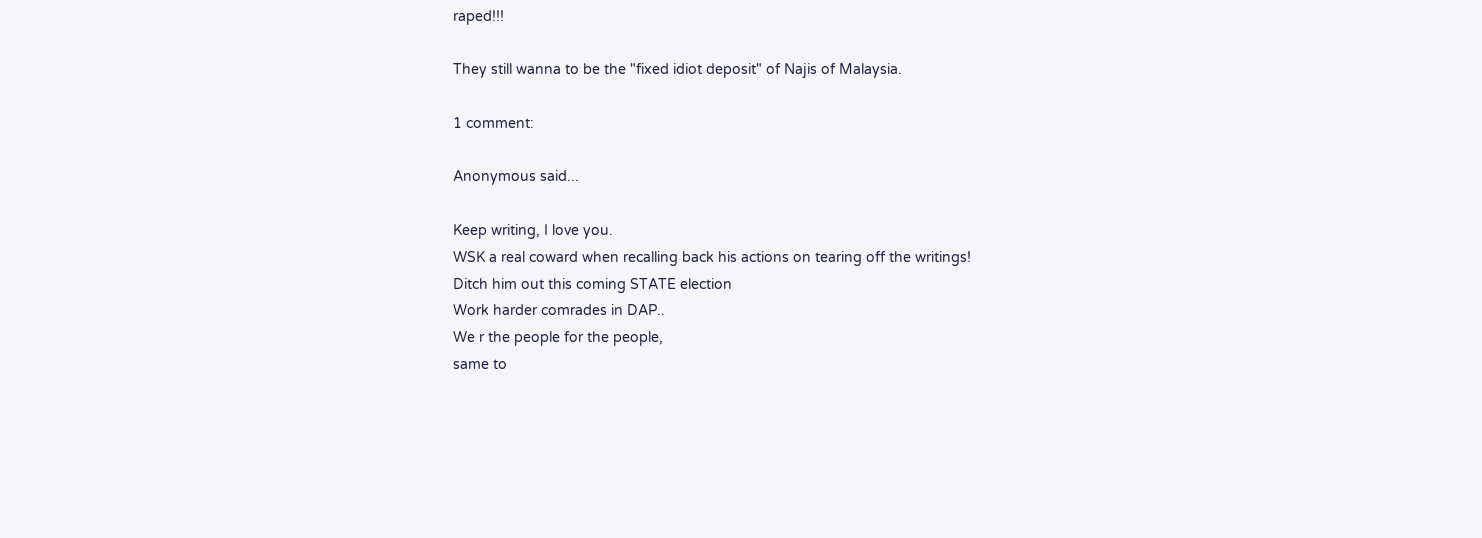raped!!!

They still wanna to be the "fixed idiot deposit" of Najis of Malaysia.

1 comment:

Anonymous said...

Keep writing, I love you.
WSK a real coward when recalling back his actions on tearing off the writings!
Ditch him out this coming STATE election
Work harder comrades in DAP..
We r the people for the people,
same to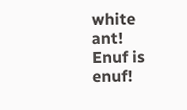white ant!
Enuf is enuf!